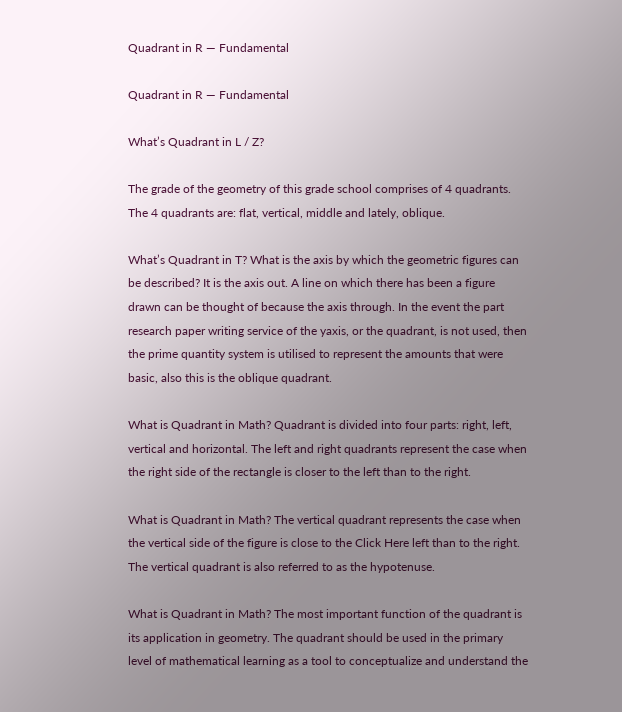Quadrant in R — Fundamental

Quadrant in R — Fundamental

What’s Quadrant in L / Z?

The grade of the geometry of this grade school comprises of 4 quadrants. The 4 quadrants are: flat, vertical, middle and lately, oblique.

What’s Quadrant in T? What is the axis by which the geometric figures can be described? It is the axis out. A line on which there has been a figure drawn can be thought of because the axis through. In the event the part research paper writing service of the yaxis, or the quadrant, is not used, then the prime quantity system is utilised to represent the amounts that were basic, also this is the oblique quadrant.

What is Quadrant in Math? Quadrant is divided into four parts: right, left, vertical and horizontal. The left and right quadrants represent the case when the right side of the rectangle is closer to the left than to the right.

What is Quadrant in Math? The vertical quadrant represents the case when the vertical side of the figure is close to the Click Here left than to the right. The vertical quadrant is also referred to as the hypotenuse.

What is Quadrant in Math? The most important function of the quadrant is its application in geometry. The quadrant should be used in the primary level of mathematical learning as a tool to conceptualize and understand the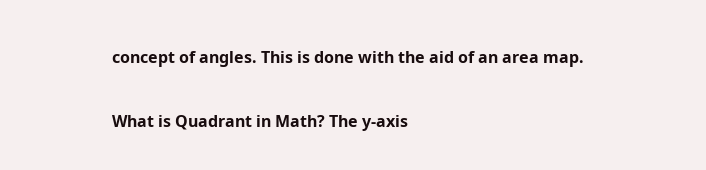concept of angles. This is done with the aid of an area map.

What is Quadrant in Math? The y-axis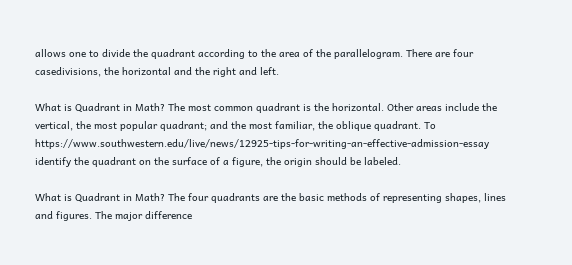allows one to divide the quadrant according to the area of the parallelogram. There are four casedivisions, the horizontal and the right and left.

What is Quadrant in Math? The most common quadrant is the horizontal. Other areas include the vertical, the most popular quadrant; and the most familiar, the oblique quadrant. To https://www.southwestern.edu/live/news/12925-tips-for-writing-an-effective-admission-essay identify the quadrant on the surface of a figure, the origin should be labeled.

What is Quadrant in Math? The four quadrants are the basic methods of representing shapes, lines and figures. The major difference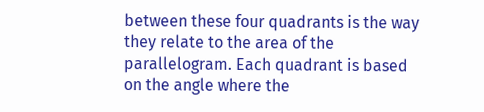between these four quadrants is the way they relate to the area of the parallelogram. Each quadrant is based on the angle where the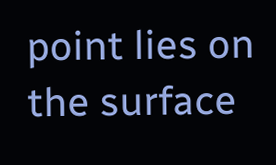point lies on the surface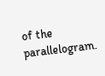of the parallelogram.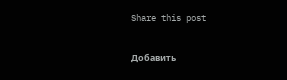Share this post

Добавить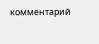комментарий